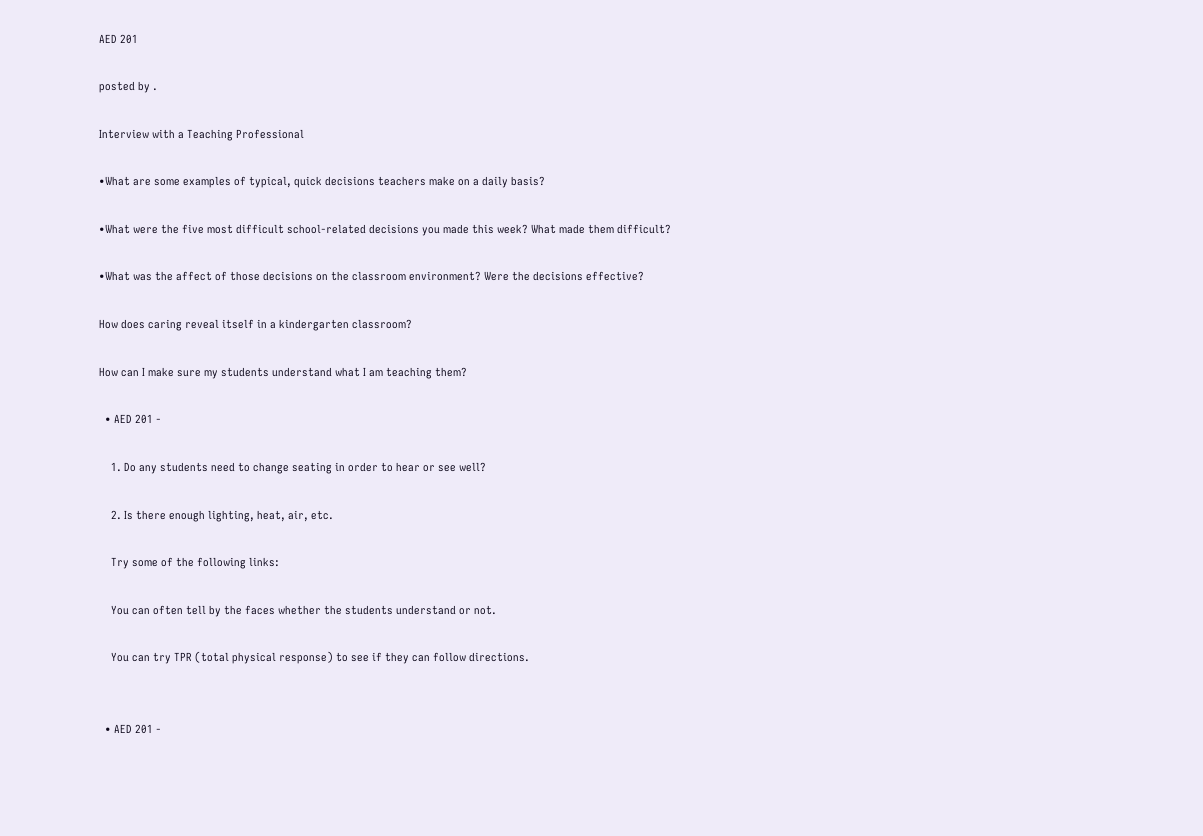AED 201

posted by .

Interview with a Teaching Professional

•What are some examples of typical, quick decisions teachers make on a daily basis?

•What were the five most difficult school-related decisions you made this week? What made them difficult?

•What was the affect of those decisions on the classroom environment? Were the decisions effective?

How does caring reveal itself in a kindergarten classroom?

How can I make sure my students understand what I am teaching them?

  • AED 201 -

    1. Do any students need to change seating in order to hear or see well?

    2. Is there enough lighting, heat, air, etc.

    Try some of the following links:

    You can often tell by the faces whether the students understand or not.

    You can try TPR (total physical response) to see if they can follow directions.


  • AED 201 -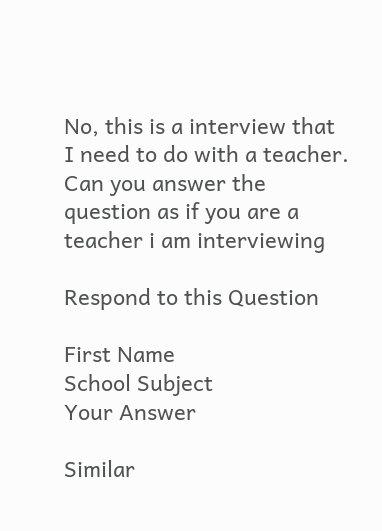No, this is a interview that I need to do with a teacher. Can you answer the question as if you are a teacher i am interviewing

Respond to this Question

First Name
School Subject
Your Answer

Similar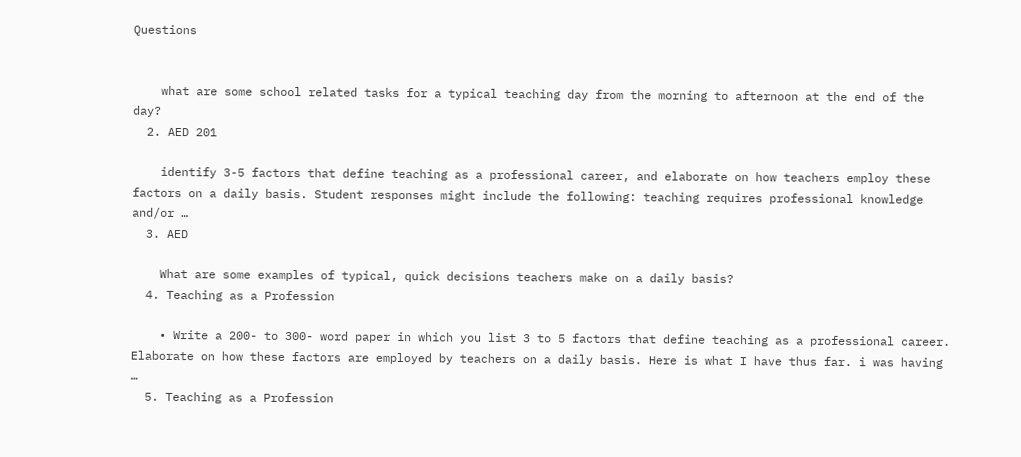Questions


    what are some school related tasks for a typical teaching day from the morning to afternoon at the end of the day?
  2. AED 201

    identify 3-5 factors that define teaching as a professional career, and elaborate on how teachers employ these factors on a daily basis. Student responses might include the following: teaching requires professional knowledge and/or …
  3. AED

    What are some examples of typical, quick decisions teachers make on a daily basis?
  4. Teaching as a Profession

    • Write a 200- to 300- word paper in which you list 3 to 5 factors that define teaching as a professional career. Elaborate on how these factors are employed by teachers on a daily basis. Here is what I have thus far. i was having …
  5. Teaching as a Profession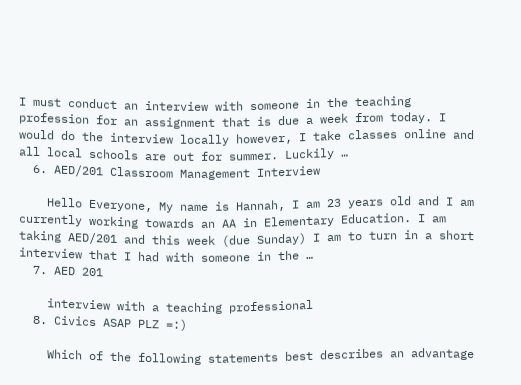I must conduct an interview with someone in the teaching profession for an assignment that is due a week from today. I would do the interview locally however, I take classes online and all local schools are out for summer. Luckily …
  6. AED/201 Classroom Management Interview

    Hello Everyone, My name is Hannah, I am 23 years old and I am currently working towards an AA in Elementary Education. I am taking AED/201 and this week (due Sunday) I am to turn in a short interview that I had with someone in the …
  7. AED 201

    interview with a teaching professional
  8. Civics ASAP PLZ =:)

    Which of the following statements best describes an advantage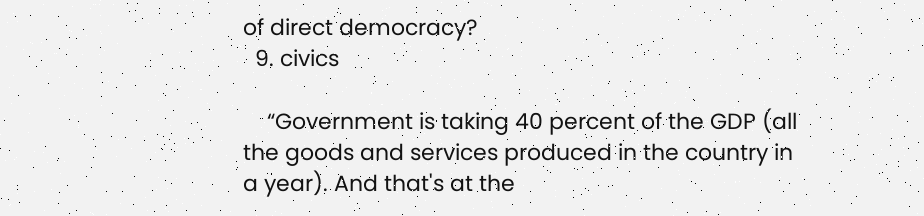of direct democracy?
  9. civics

    “Government is taking 40 percent of the GDP (all the goods and services produced in the country in a year). And that's at the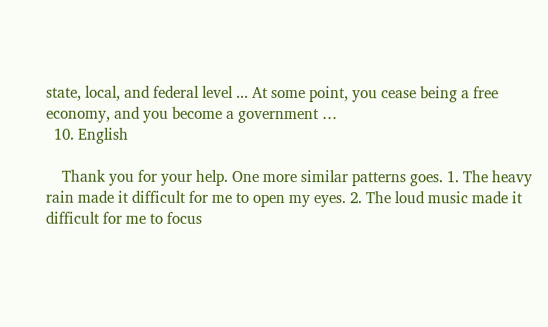state, local, and federal level ... At some point, you cease being a free economy, and you become a government …
  10. English

    Thank you for your help. One more similar patterns goes. 1. The heavy rain made it difficult for me to open my eyes. 2. The loud music made it difficult for me to focus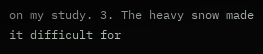on my study. 3. The heavy snow made it difficult for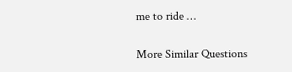me to ride …

More Similar Questions